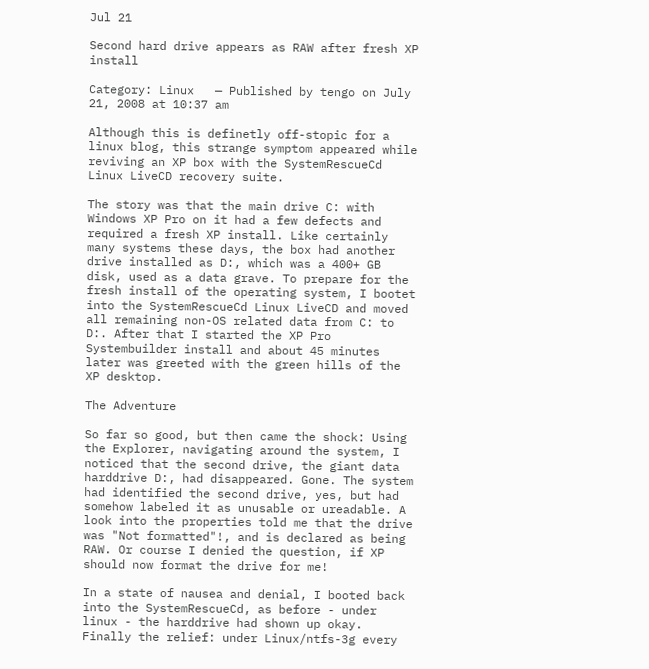Jul 21

Second hard drive appears as RAW after fresh XP install

Category: Linux   — Published by tengo on July 21, 2008 at 10:37 am

Although this is definetly off-stopic for a linux blog, this strange symptom appeared while reviving an XP box with the SystemRescueCd Linux LiveCD recovery suite.

The story was that the main drive C: with Windows XP Pro on it had a few defects and required a fresh XP install. Like certainly many systems these days, the box had another drive installed as D:, which was a 400+ GB disk, used as a data grave. To prepare for the fresh install of the operating system, I bootet into the SystemRescueCd Linux LiveCD and moved all remaining non-OS related data from C: to D:. After that I started the XP Pro Systembuilder install and about 45 minutes later was greeted with the green hills of the XP desktop.

The Adventure

So far so good, but then came the shock: Using the Explorer, navigating around the system, I noticed that the second drive, the giant data harddrive D:, had disappeared. Gone. The system had identified the second drive, yes, but had somehow labeled it as unusable or ureadable. A look into the properties told me that the drive was "Not formatted"!, and is declared as being RAW. Or course I denied the question, if XP should now format the drive for me!

In a state of nausea and denial, I booted back into the SystemRescueCd, as before - under linux - the harddrive had shown up okay. Finally the relief: under Linux/ntfs-3g every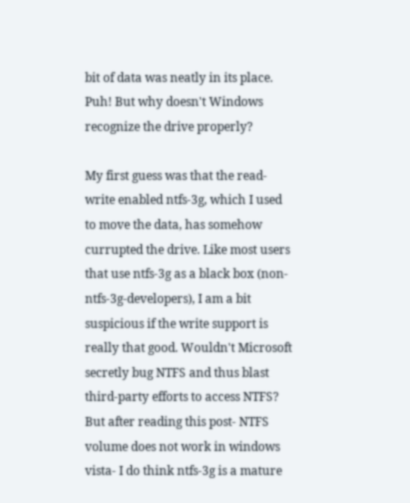bit of data was neatly in its place. Puh! But why doesn't Windows recognize the drive properly?

My first guess was that the read-write enabled ntfs-3g, which I used to move the data, has somehow currupted the drive. Like most users that use ntfs-3g as a black box (non-ntfs-3g-developers), I am a bit suspicious if the write support is really that good. Wouldn't Microsoft secretly bug NTFS and thus blast third-party efforts to access NTFS? But after reading this post- NTFS volume does not work in windows vista- I do think ntfs-3g is a mature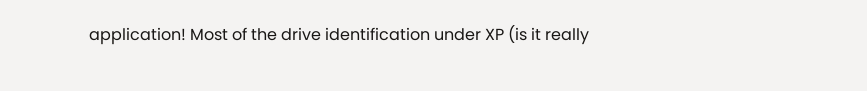application! Most of the drive identification under XP (is it really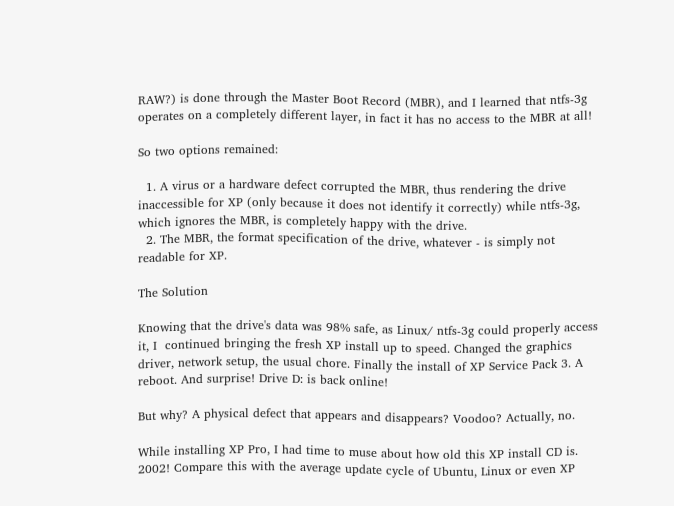RAW?) is done through the Master Boot Record (MBR), and I learned that ntfs-3g operates on a completely different layer, in fact it has no access to the MBR at all!

So two options remained:

  1. A virus or a hardware defect corrupted the MBR, thus rendering the drive inaccessible for XP (only because it does not identify it correctly) while ntfs-3g, which ignores the MBR, is completely happy with the drive.
  2. The MBR, the format specification of the drive, whatever - is simply not readable for XP.

The Solution

Knowing that the drive's data was 98% safe, as Linux/ ntfs-3g could properly access it, I  continued bringing the fresh XP install up to speed. Changed the graphics driver, network setup, the usual chore. Finally the install of XP Service Pack 3. A reboot. And surprise! Drive D: is back online!

But why? A physical defect that appears and disappears? Voodoo? Actually, no.

While installing XP Pro, I had time to muse about how old this XP install CD is. 2002! Compare this with the average update cycle of Ubuntu, Linux or even XP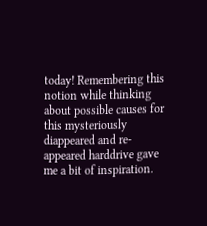today! Remembering this notion while thinking about possible causes for this mysteriously diappeared and re-appeared harddrive gave me a bit of inspiration.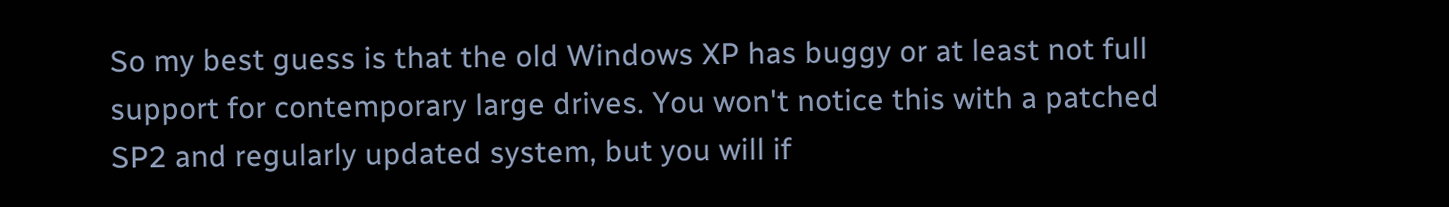So my best guess is that the old Windows XP has buggy or at least not full support for contemporary large drives. You won't notice this with a patched SP2 and regularly updated system, but you will if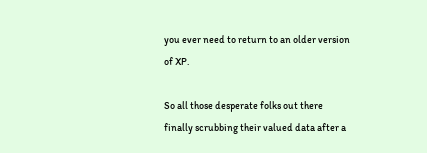you ever need to return to an older version of XP.

So all those desperate folks out there finally scrubbing their valued data after a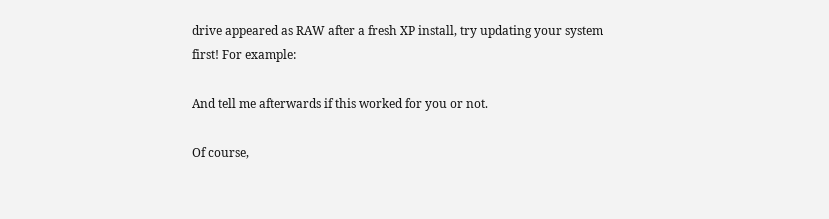drive appeared as RAW after a fresh XP install, try updating your system first! For example:

And tell me afterwards if this worked for you or not.

Of course,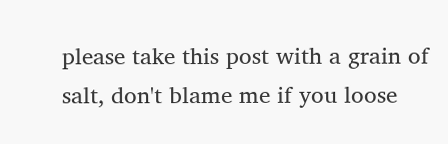please take this post with a grain of salt, don't blame me if you loose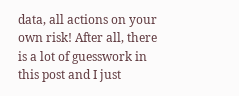data, all actions on your own risk! After all, there is a lot of guesswork in this post and I just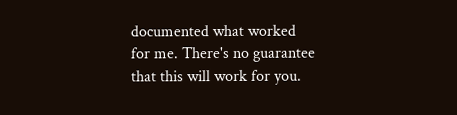documented what worked for me. There's no guarantee that this will work for you.